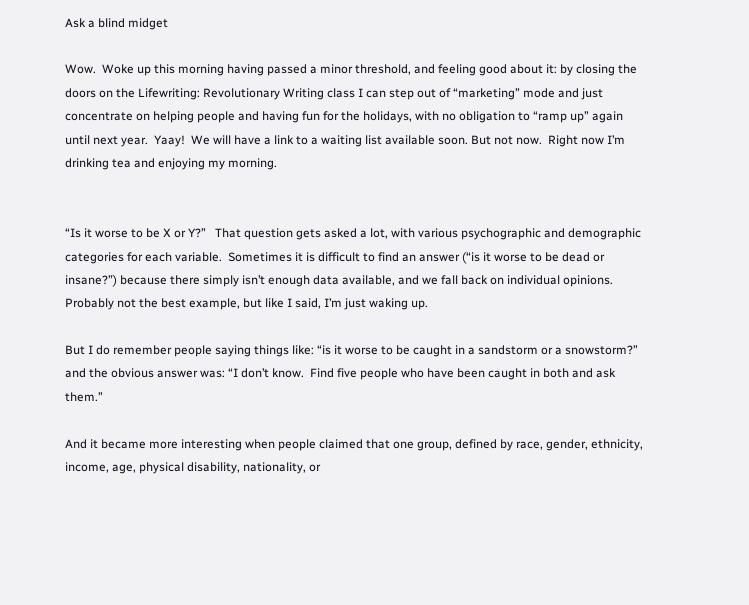Ask a blind midget

Wow.  Woke up this morning having passed a minor threshold, and feeling good about it: by closing the doors on the Lifewriting: Revolutionary Writing class I can step out of “marketing” mode and just concentrate on helping people and having fun for the holidays, with no obligation to “ramp up” again until next year.  Yaay!  We will have a link to a waiting list available soon. But not now.  Right now I’m drinking tea and enjoying my morning.


“Is it worse to be X or Y?”   That question gets asked a lot, with various psychographic and demographic categories for each variable.  Sometimes it is difficult to find an answer (“is it worse to be dead or insane?”) because there simply isn’t enough data available, and we fall back on individual opinions.  Probably not the best example, but like I said, I’m just waking up.

But I do remember people saying things like: “is it worse to be caught in a sandstorm or a snowstorm?” and the obvious answer was: “I don’t know.  Find five people who have been caught in both and ask them.”

And it became more interesting when people claimed that one group, defined by race, gender, ethnicity, income, age, physical disability, nationality, or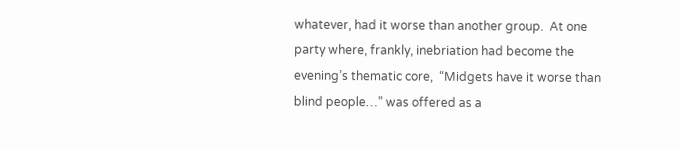whatever, had it worse than another group.  At one party where, frankly, inebriation had become the evening’s thematic core,  “Midgets have it worse than blind people…” was offered as a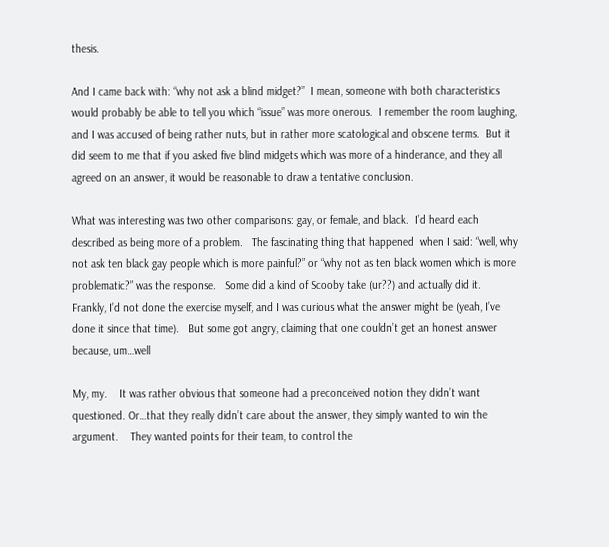thesis.

And I came back with: “why not ask a blind midget?”  I mean, someone with both characteristics would probably be able to tell you which “issue” was more onerous.  I remember the room laughing, and I was accused of being rather nuts, but in rather more scatological and obscene terms.  But it did seem to me that if you asked five blind midgets which was more of a hinderance, and they all agreed on an answer, it would be reasonable to draw a tentative conclusion.

What was interesting was two other comparisons: gay, or female, and black.  I’d heard each  described as being more of a problem.   The fascinating thing that happened  when I said: “well, why not ask ten black gay people which is more painful?” or “why not as ten black women which is more problematic?” was the response.   Some did a kind of Scooby take (ur??) and actually did it.  Frankly, I’d not done the exercise myself, and I was curious what the answer might be (yeah, I’ve done it since that time).   But some got angry, claiming that one couldn’t get an honest answer because, um…well

My, my.    It was rather obvious that someone had a preconceived notion they didn’t want questioned. Or…that they really didn’t care about the answer, they simply wanted to win the argument.    They wanted points for their team, to control the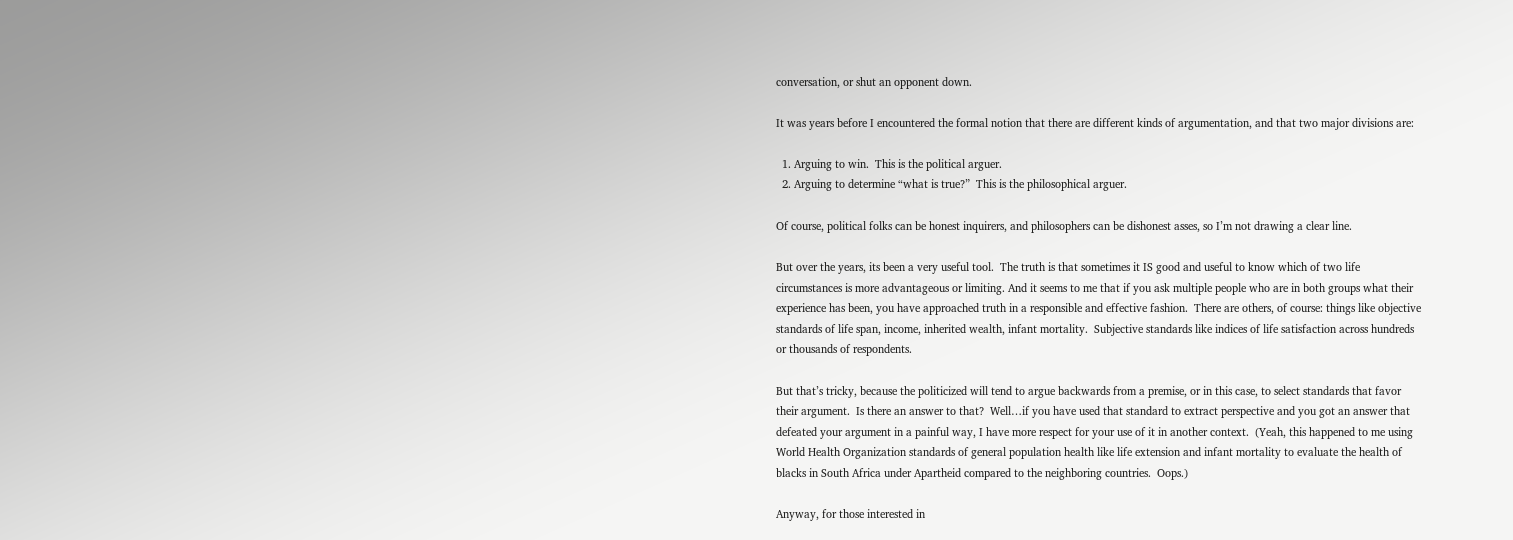conversation, or shut an opponent down.

It was years before I encountered the formal notion that there are different kinds of argumentation, and that two major divisions are:

  1. Arguing to win.  This is the political arguer.
  2. Arguing to determine “what is true?”  This is the philosophical arguer.

Of course, political folks can be honest inquirers, and philosophers can be dishonest asses, so I’m not drawing a clear line.

But over the years, its been a very useful tool.  The truth is that sometimes it IS good and useful to know which of two life circumstances is more advantageous or limiting. And it seems to me that if you ask multiple people who are in both groups what their experience has been, you have approached truth in a responsible and effective fashion.  There are others, of course: things like objective standards of life span, income, inherited wealth, infant mortality.  Subjective standards like indices of life satisfaction across hundreds or thousands of respondents.

But that’s tricky, because the politicized will tend to argue backwards from a premise, or in this case, to select standards that favor their argument.  Is there an answer to that?  Well…if you have used that standard to extract perspective and you got an answer that defeated your argument in a painful way, I have more respect for your use of it in another context.  (Yeah, this happened to me using World Health Organization standards of general population health like life extension and infant mortality to evaluate the health of blacks in South Africa under Apartheid compared to the neighboring countries.  Oops.)

Anyway, for those interested in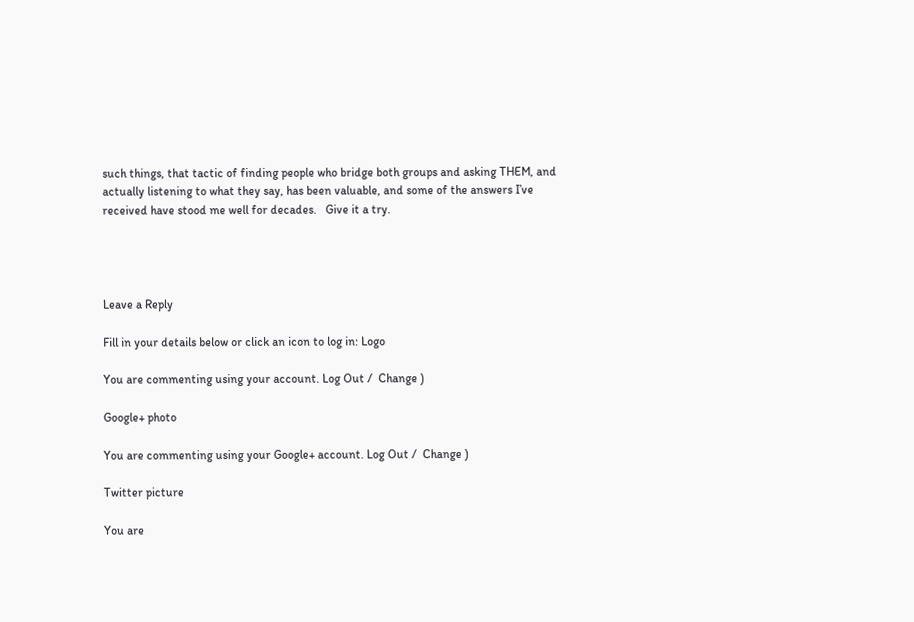such things, that tactic of finding people who bridge both groups and asking THEM, and actually listening to what they say, has been valuable, and some of the answers I’ve received have stood me well for decades.   Give it a try.




Leave a Reply

Fill in your details below or click an icon to log in: Logo

You are commenting using your account. Log Out /  Change )

Google+ photo

You are commenting using your Google+ account. Log Out /  Change )

Twitter picture

You are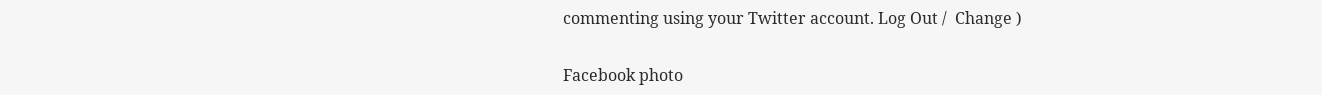commenting using your Twitter account. Log Out /  Change )

Facebook photo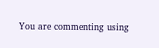You are commenting using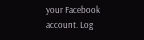your Facebook account. Log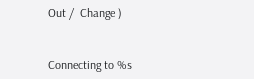Out /  Change )


Connecting to %s